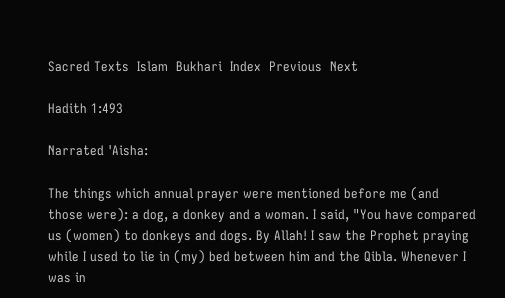Sacred Texts  Islam  Bukhari  Index  Previous  Next

Hadith 1:493

Narrated 'Aisha:

The things which annual prayer were mentioned before me (and those were): a dog, a donkey and a woman. I said, "You have compared us (women) to donkeys and dogs. By Allah! I saw the Prophet praying while I used to lie in (my) bed between him and the Qibla. Whenever I was in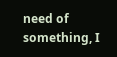need of something, I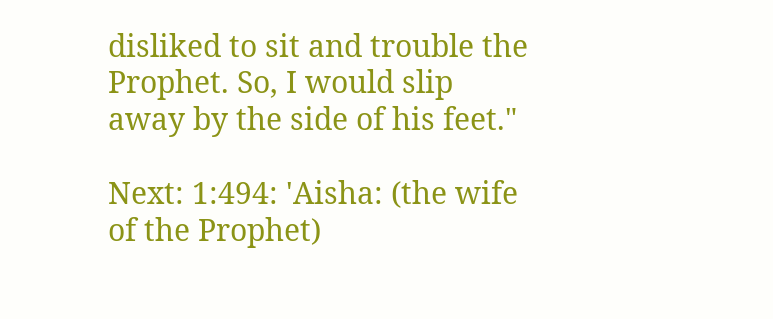disliked to sit and trouble the Prophet. So, I would slip away by the side of his feet."

Next: 1:494: 'Aisha: (the wife of the Prophet)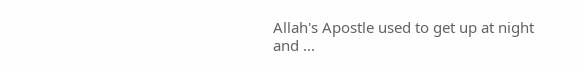Allah's Apostle used to get up at night and ...